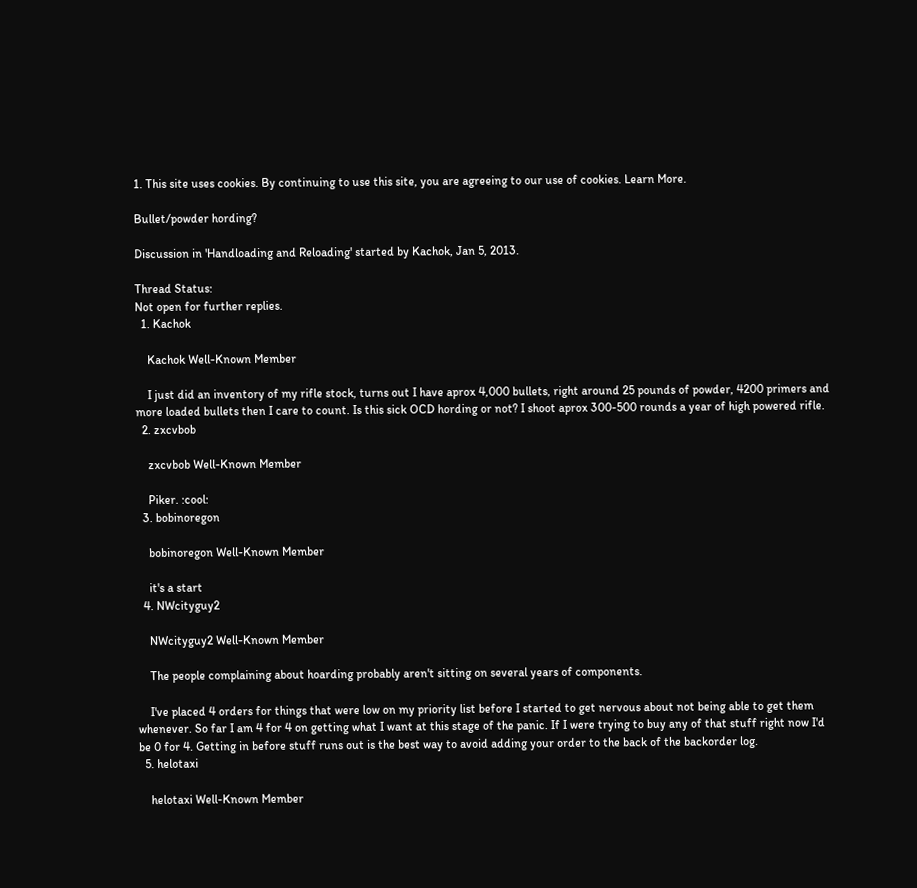1. This site uses cookies. By continuing to use this site, you are agreeing to our use of cookies. Learn More.

Bullet/powder hording?

Discussion in 'Handloading and Reloading' started by Kachok, Jan 5, 2013.

Thread Status:
Not open for further replies.
  1. Kachok

    Kachok Well-Known Member

    I just did an inventory of my rifle stock, turns out I have aprox 4,000 bullets, right around 25 pounds of powder, 4200 primers and more loaded bullets then I care to count. Is this sick OCD hording or not? I shoot aprox 300-500 rounds a year of high powered rifle.
  2. zxcvbob

    zxcvbob Well-Known Member

    Piker. :cool:
  3. bobinoregon

    bobinoregon Well-Known Member

    it's a start
  4. NWcityguy2

    NWcityguy2 Well-Known Member

    The people complaining about hoarding probably aren't sitting on several years of components.

    I've placed 4 orders for things that were low on my priority list before I started to get nervous about not being able to get them whenever. So far I am 4 for 4 on getting what I want at this stage of the panic. If I were trying to buy any of that stuff right now I'd be 0 for 4. Getting in before stuff runs out is the best way to avoid adding your order to the back of the backorder log.
  5. helotaxi

    helotaxi Well-Known Member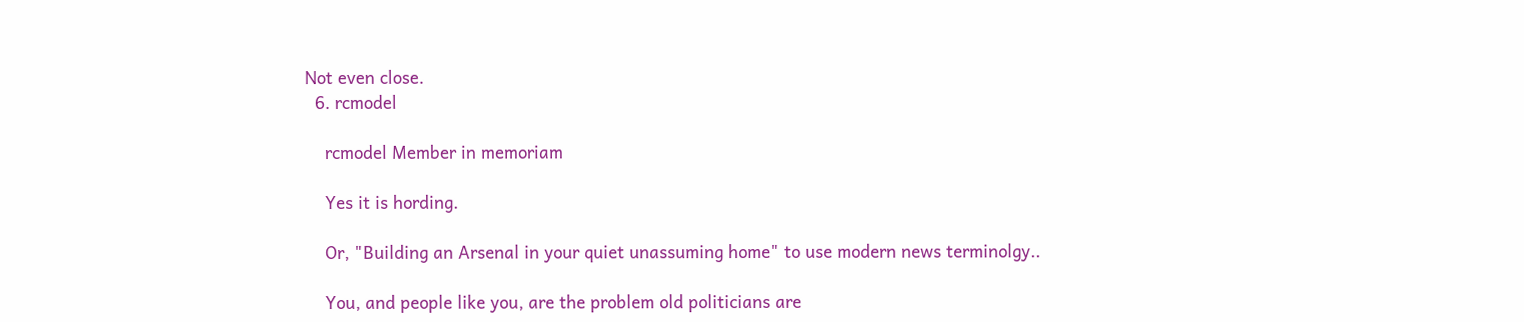Not even close.
  6. rcmodel

    rcmodel Member in memoriam

    Yes it is hording.

    Or, "Building an Arsenal in your quiet unassuming home" to use modern news terminolgy..

    You, and people like you, are the problem old politicians are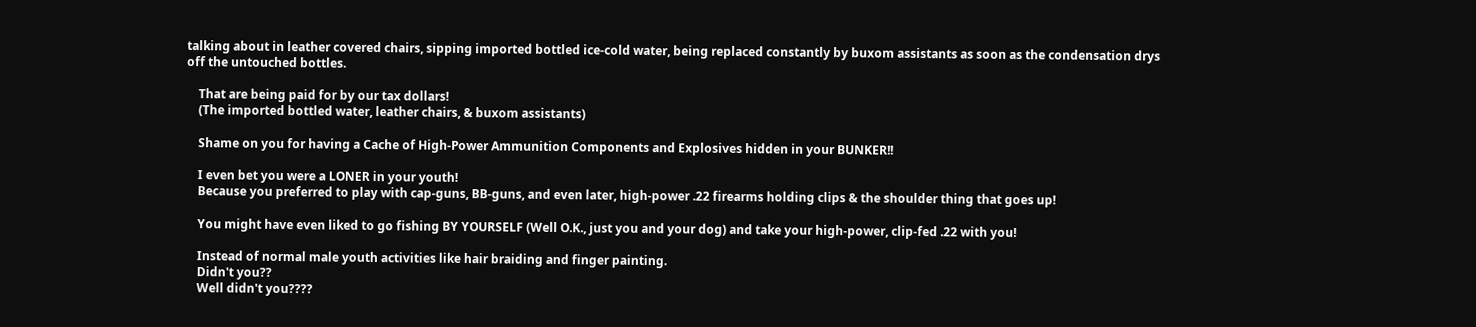talking about in leather covered chairs, sipping imported bottled ice-cold water, being replaced constantly by buxom assistants as soon as the condensation drys off the untouched bottles.

    That are being paid for by our tax dollars!
    (The imported bottled water, leather chairs, & buxom assistants)

    Shame on you for having a Cache of High-Power Ammunition Components and Explosives hidden in your BUNKER!!

    I even bet you were a LONER in your youth!
    Because you preferred to play with cap-guns, BB-guns, and even later, high-power .22 firearms holding clips & the shoulder thing that goes up!

    You might have even liked to go fishing BY YOURSELF (Well O.K., just you and your dog) and take your high-power, clip-fed .22 with you!

    Instead of normal male youth activities like hair braiding and finger painting.
    Didn't you??
    Well didn't you????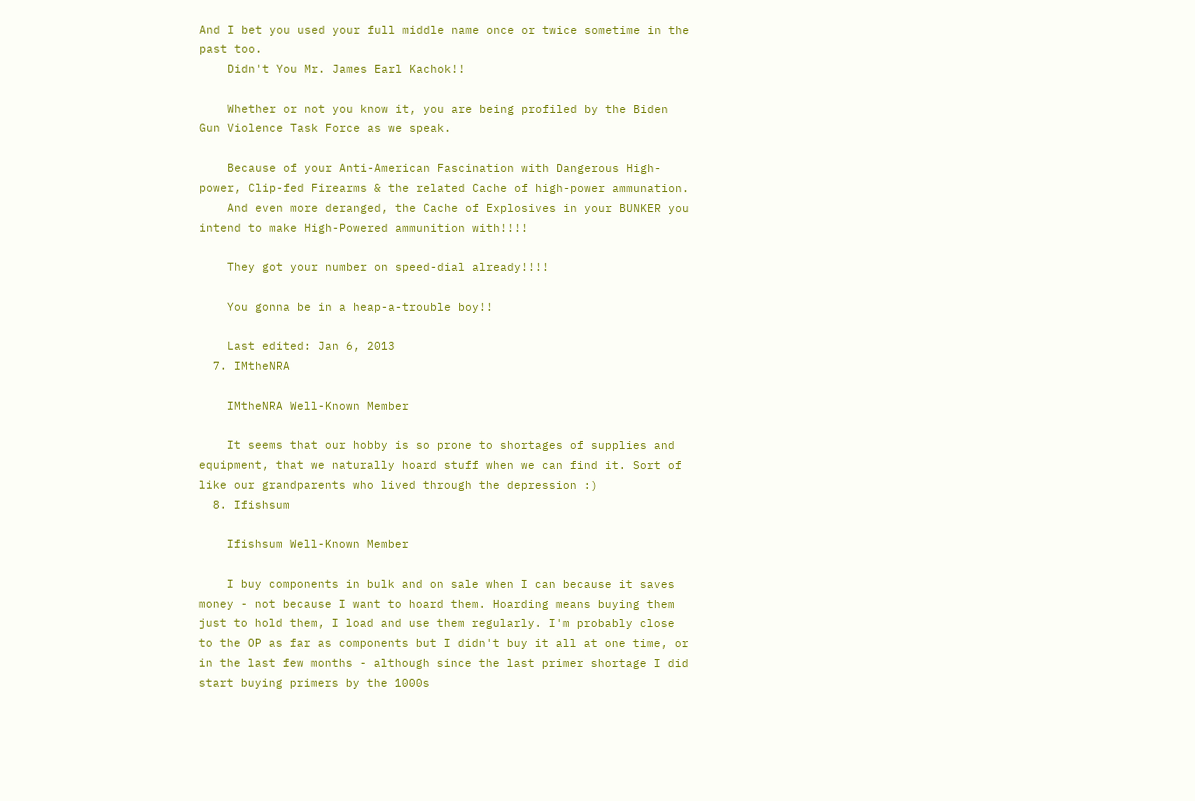And I bet you used your full middle name once or twice sometime in the past too.
    Didn't You Mr. James Earl Kachok!!

    Whether or not you know it, you are being profiled by the Biden Gun Violence Task Force as we speak.

    Because of your Anti-American Fascination with Dangerous High-power, Clip-fed Firearms & the related Cache of high-power ammunation.
    And even more deranged, the Cache of Explosives in your BUNKER you intend to make High-Powered ammunition with!!!!

    They got your number on speed-dial already!!!!

    You gonna be in a heap-a-trouble boy!!

    Last edited: Jan 6, 2013
  7. IMtheNRA

    IMtheNRA Well-Known Member

    It seems that our hobby is so prone to shortages of supplies and equipment, that we naturally hoard stuff when we can find it. Sort of like our grandparents who lived through the depression :)
  8. Ifishsum

    Ifishsum Well-Known Member

    I buy components in bulk and on sale when I can because it saves money - not because I want to hoard them. Hoarding means buying them just to hold them, I load and use them regularly. I'm probably close to the OP as far as components but I didn't buy it all at one time, or in the last few months - although since the last primer shortage I did start buying primers by the 1000s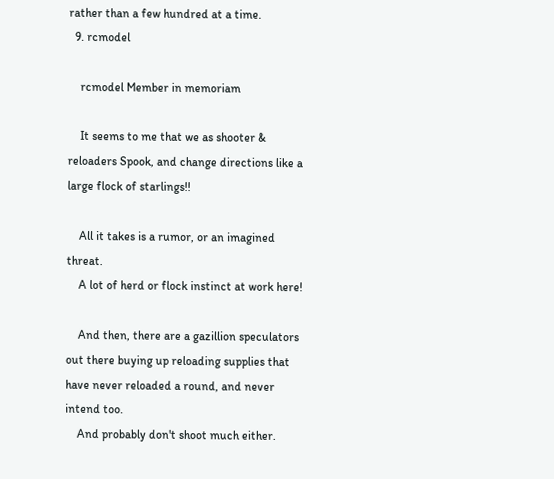rather than a few hundred at a time.
  9. rcmodel

    rcmodel Member in memoriam

    It seems to me that we as shooter & reloaders Spook, and change directions like a large flock of starlings!!

    All it takes is a rumor, or an imagined threat.
    A lot of herd or flock instinct at work here!

    And then, there are a gazillion speculators out there buying up reloading supplies that have never reloaded a round, and never intend too.
    And probably don't shoot much either.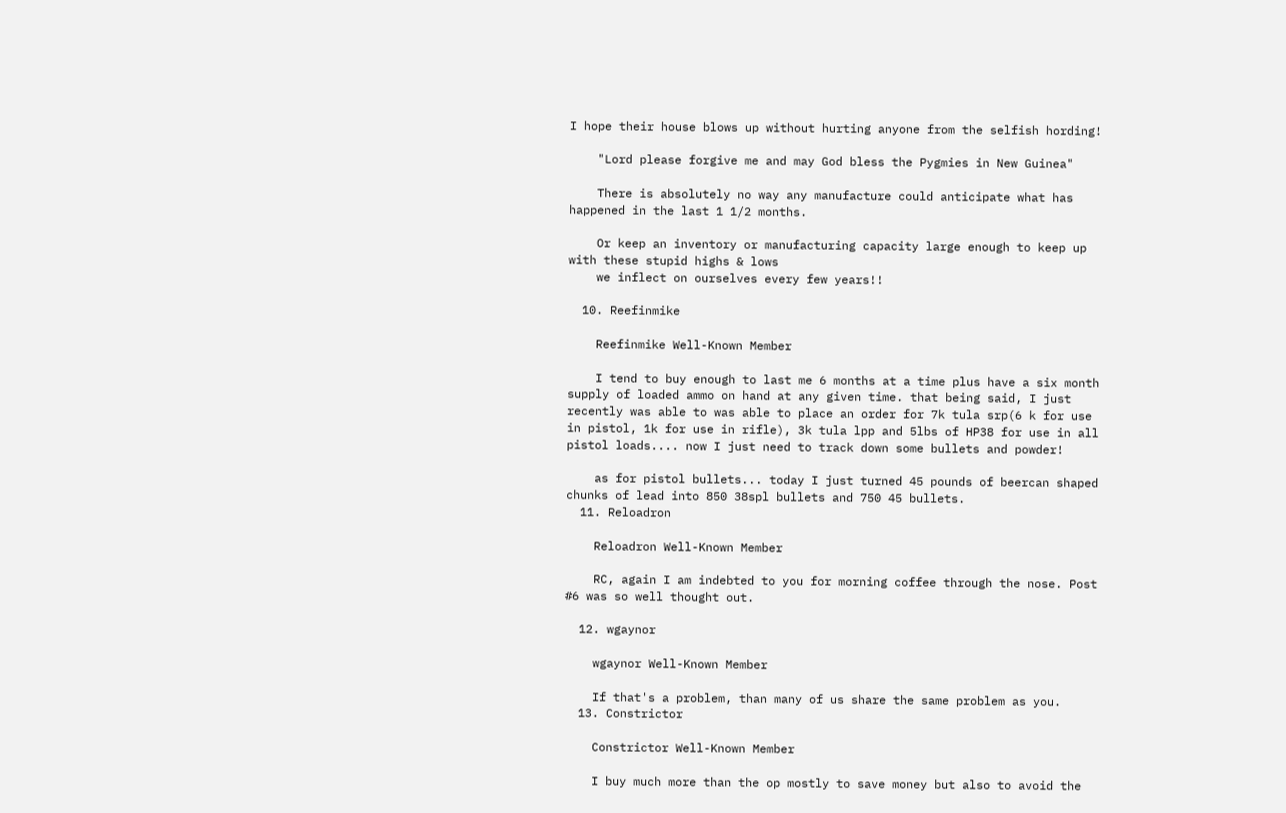I hope their house blows up without hurting anyone from the selfish hording!

    "Lord please forgive me and may God bless the Pygmies in New Guinea"

    There is absolutely no way any manufacture could anticipate what has happened in the last 1 1/2 months.

    Or keep an inventory or manufacturing capacity large enough to keep up with these stupid highs & lows
    we inflect on ourselves every few years!!

  10. Reefinmike

    Reefinmike Well-Known Member

    I tend to buy enough to last me 6 months at a time plus have a six month supply of loaded ammo on hand at any given time. that being said, I just recently was able to was able to place an order for 7k tula srp(6 k for use in pistol, 1k for use in rifle), 3k tula lpp and 5lbs of HP38 for use in all pistol loads.... now I just need to track down some bullets and powder!

    as for pistol bullets... today I just turned 45 pounds of beercan shaped chunks of lead into 850 38spl bullets and 750 45 bullets.
  11. Reloadron

    Reloadron Well-Known Member

    RC, again I am indebted to you for morning coffee through the nose. Post #6 was so well thought out.

  12. wgaynor

    wgaynor Well-Known Member

    If that's a problem, than many of us share the same problem as you.
  13. Constrictor

    Constrictor Well-Known Member

    I buy much more than the op mostly to save money but also to avoid the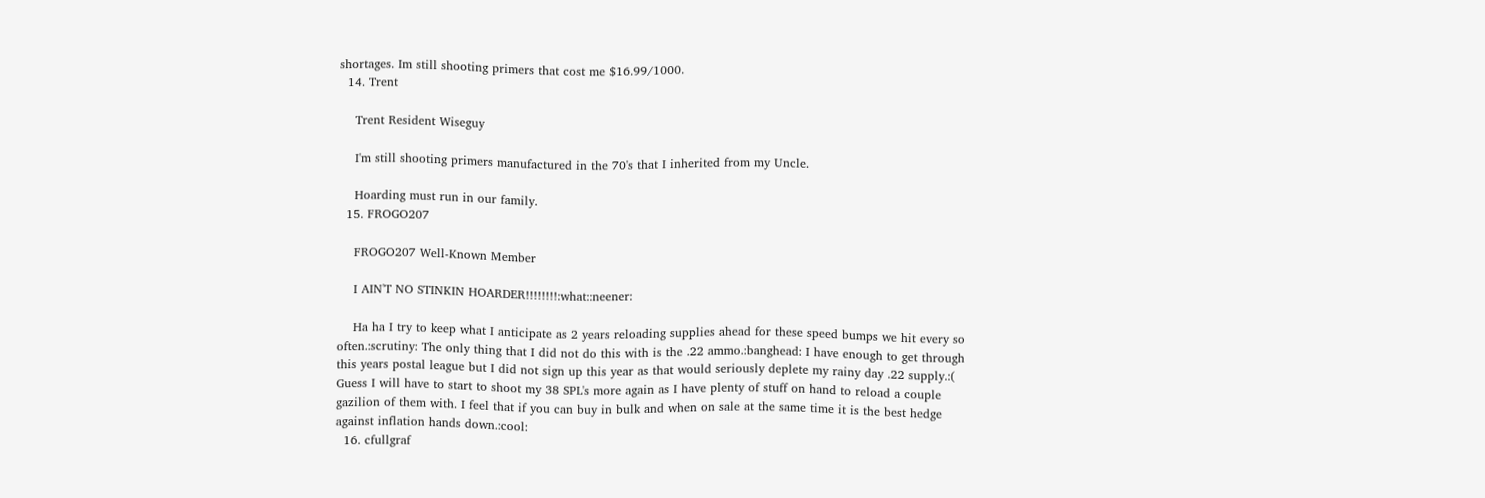shortages. Im still shooting primers that cost me $16.99/1000.
  14. Trent

    Trent Resident Wiseguy

    I'm still shooting primers manufactured in the 70's that I inherited from my Uncle.

    Hoarding must run in our family.
  15. FROGO207

    FROGO207 Well-Known Member

    I AIN'T NO STINKIN HOARDER!!!!!!!!:what::neener:

    Ha ha I try to keep what I anticipate as 2 years reloading supplies ahead for these speed bumps we hit every so often.:scrutiny: The only thing that I did not do this with is the .22 ammo.:banghead: I have enough to get through this years postal league but I did not sign up this year as that would seriously deplete my rainy day .22 supply.:( Guess I will have to start to shoot my 38 SPL's more again as I have plenty of stuff on hand to reload a couple gazilion of them with. I feel that if you can buy in bulk and when on sale at the same time it is the best hedge against inflation hands down.:cool:
  16. cfullgraf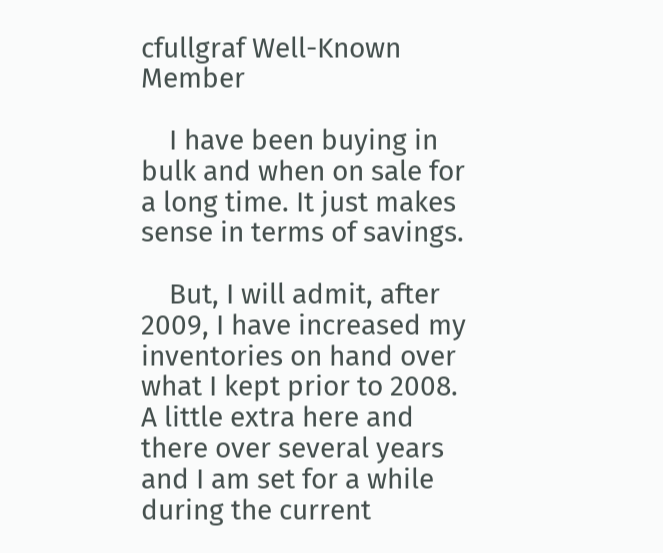cfullgraf Well-Known Member

    I have been buying in bulk and when on sale for a long time. It just makes sense in terms of savings.

    But, I will admit, after 2009, I have increased my inventories on hand over what I kept prior to 2008. A little extra here and there over several years and I am set for a while during the current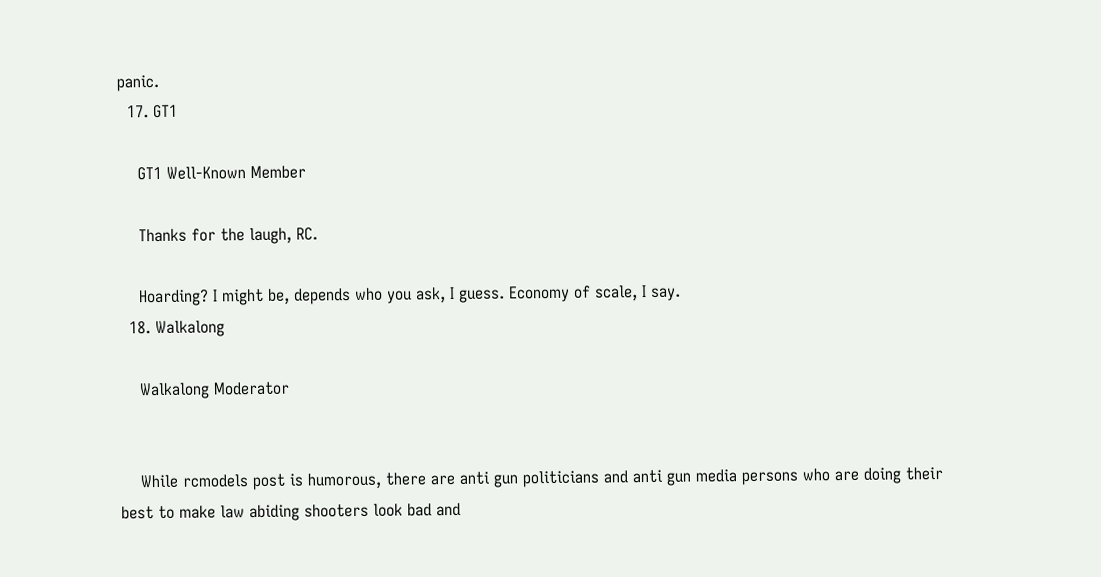panic.
  17. GT1

    GT1 Well-Known Member

    Thanks for the laugh, RC.

    Hoarding? I might be, depends who you ask, I guess. Economy of scale, I say.
  18. Walkalong

    Walkalong Moderator


    While rcmodels post is humorous, there are anti gun politicians and anti gun media persons who are doing their best to make law abiding shooters look bad and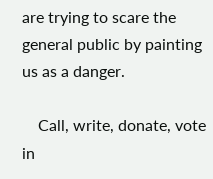are trying to scare the general public by painting us as a danger.

    Call, write, donate, vote in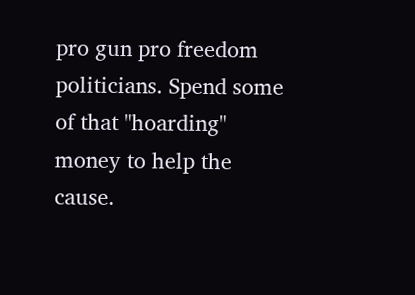pro gun pro freedom politicians. Spend some of that "hoarding" money to help the cause.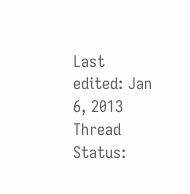Last edited: Jan 6, 2013
Thread Status: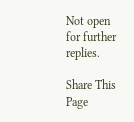Not open for further replies.

Share This Page